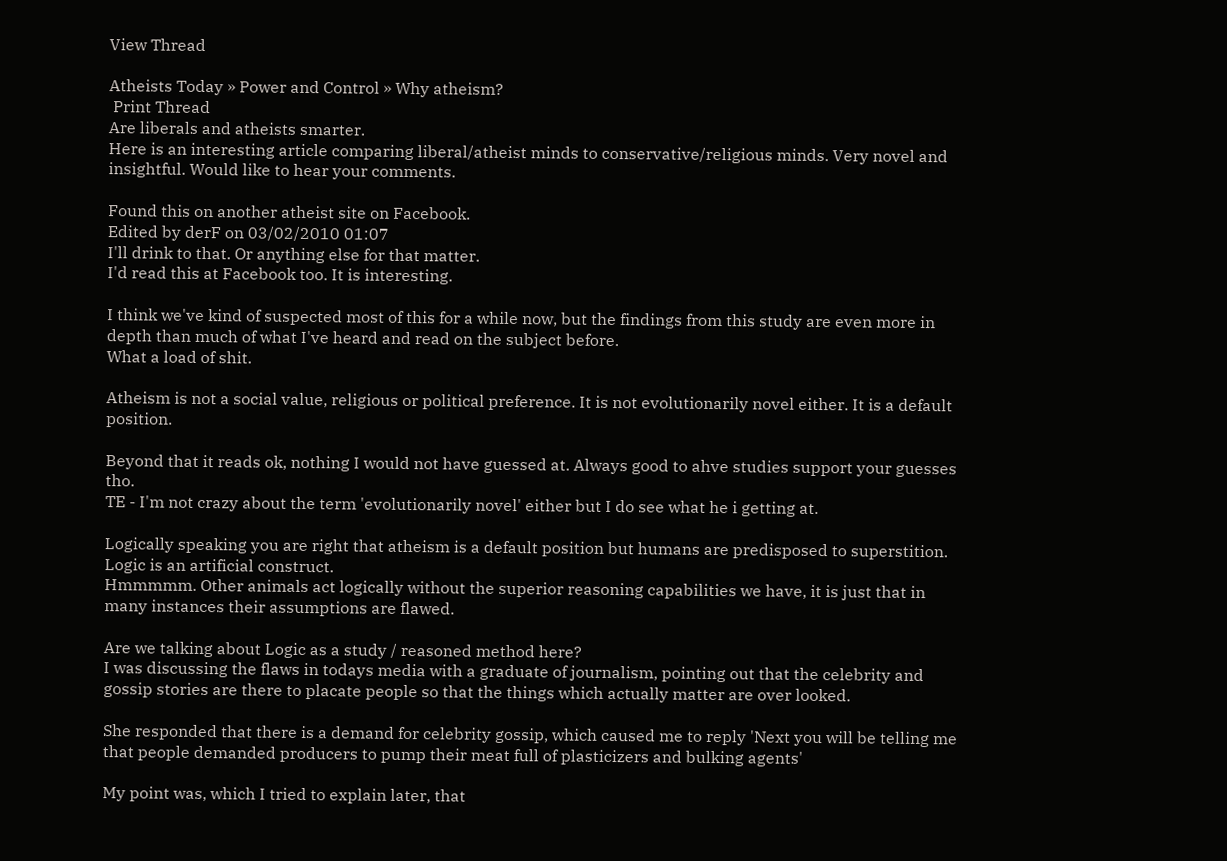View Thread

Atheists Today » Power and Control » Why atheism?
 Print Thread
Are liberals and atheists smarter.
Here is an interesting article comparing liberal/atheist minds to conservative/religious minds. Very novel and insightful. Would like to hear your comments.

Found this on another atheist site on Facebook.
Edited by derF on 03/02/2010 01:07
I'll drink to that. Or anything else for that matter.
I'd read this at Facebook too. It is interesting.

I think we've kind of suspected most of this for a while now, but the findings from this study are even more in depth than much of what I've heard and read on the subject before.
What a load of shit.

Atheism is not a social value, religious or political preference. It is not evolutionarily novel either. It is a default position.

Beyond that it reads ok, nothing I would not have guessed at. Always good to ahve studies support your guesses tho.
TE - I'm not crazy about the term 'evolutionarily novel' either but I do see what he i getting at.

Logically speaking you are right that atheism is a default position but humans are predisposed to superstition. Logic is an artificial construct.
Hmmmmm. Other animals act logically without the superior reasoning capabilities we have, it is just that in many instances their assumptions are flawed.

Are we talking about Logic as a study / reasoned method here?
I was discussing the flaws in todays media with a graduate of journalism, pointing out that the celebrity and gossip stories are there to placate people so that the things which actually matter are over looked.

She responded that there is a demand for celebrity gossip, which caused me to reply 'Next you will be telling me that people demanded producers to pump their meat full of plasticizers and bulking agents'

My point was, which I tried to explain later, that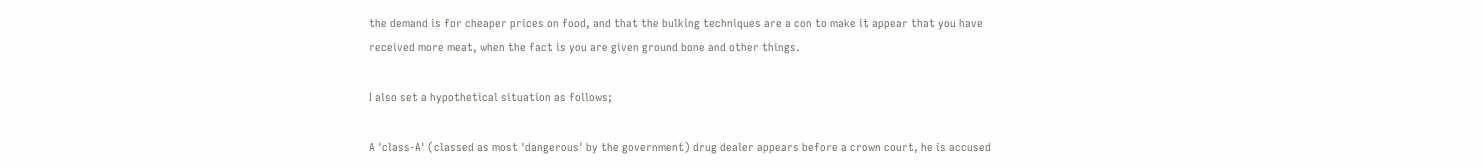the demand is for cheaper prices on food, and that the bulking techniques are a con to make it appear that you have received more meat, when the fact is you are given ground bone and other things.

I also set a hypothetical situation as follows;

A 'class-A' (classed as most 'dangerous' by the government) drug dealer appears before a crown court, he is accused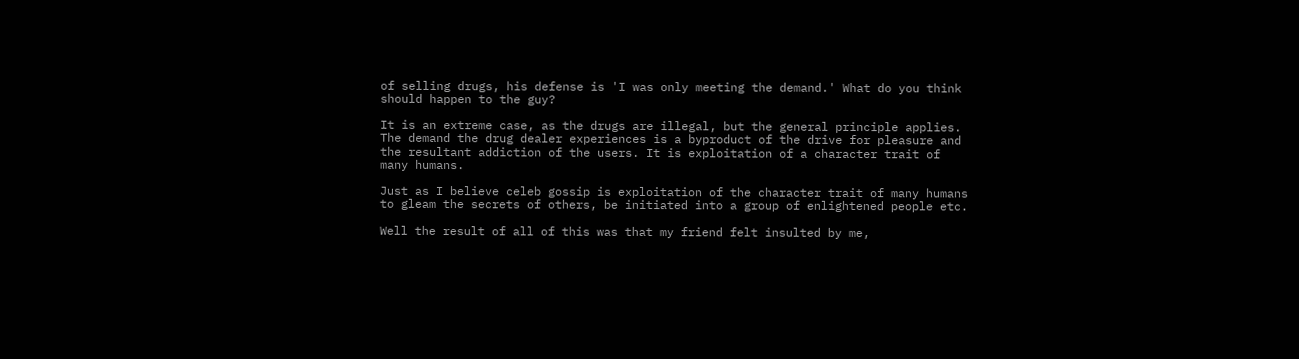of selling drugs, his defense is 'I was only meeting the demand.' What do you think should happen to the guy?

It is an extreme case, as the drugs are illegal, but the general principle applies. The demand the drug dealer experiences is a byproduct of the drive for pleasure and the resultant addiction of the users. It is exploitation of a character trait of many humans.

Just as I believe celeb gossip is exploitation of the character trait of many humans to gleam the secrets of others, be initiated into a group of enlightened people etc.

Well the result of all of this was that my friend felt insulted by me,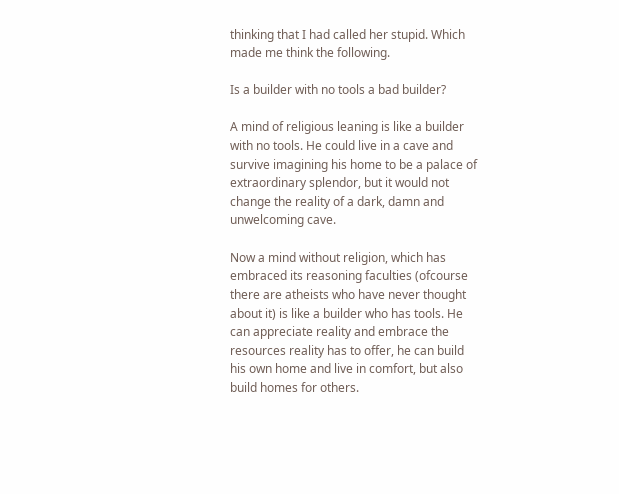thinking that I had called her stupid. Which made me think the following.

Is a builder with no tools a bad builder?

A mind of religious leaning is like a builder with no tools. He could live in a cave and survive imagining his home to be a palace of extraordinary splendor, but it would not change the reality of a dark, damn and unwelcoming cave.

Now a mind without religion, which has embraced its reasoning faculties (ofcourse there are atheists who have never thought about it) is like a builder who has tools. He can appreciate reality and embrace the resources reality has to offer, he can build his own home and live in comfort, but also build homes for others.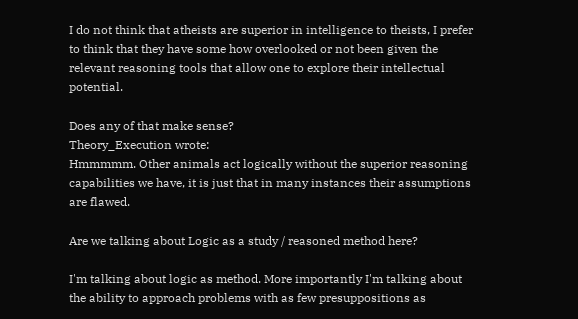I do not think that atheists are superior in intelligence to theists, I prefer to think that they have some how overlooked or not been given the relevant reasoning tools that allow one to explore their intellectual potential.

Does any of that make sense?
Theory_Execution wrote:
Hmmmmm. Other animals act logically without the superior reasoning capabilities we have, it is just that in many instances their assumptions are flawed.

Are we talking about Logic as a study / reasoned method here?

I'm talking about logic as method. More importantly I'm talking about the ability to approach problems with as few presuppositions as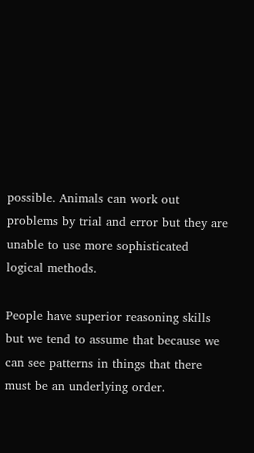possible. Animals can work out problems by trial and error but they are unable to use more sophisticated logical methods.

People have superior reasoning skills but we tend to assume that because we can see patterns in things that there must be an underlying order.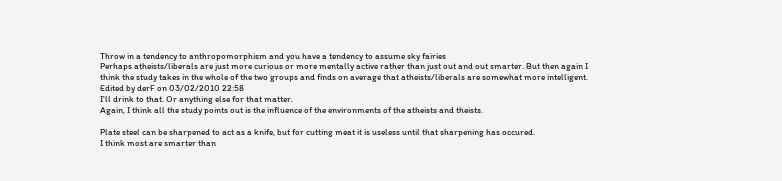Throw in a tendency to anthropomorphism and you have a tendency to assume sky fairies
Perhaps atheists/liberals are just more curious or more mentally active rather than just out and out smarter. But then again I think the study takes in the whole of the two groups and finds on average that atheists/liberals are somewhat more intelligent.
Edited by derF on 03/02/2010 22:58
I'll drink to that. Or anything else for that matter.
Again, I think all the study points out is the influence of the environments of the atheists and theists.

Plate steel can be sharpened to act as a knife, but for cutting meat it is useless until that sharpening has occured.
I think most are smarter than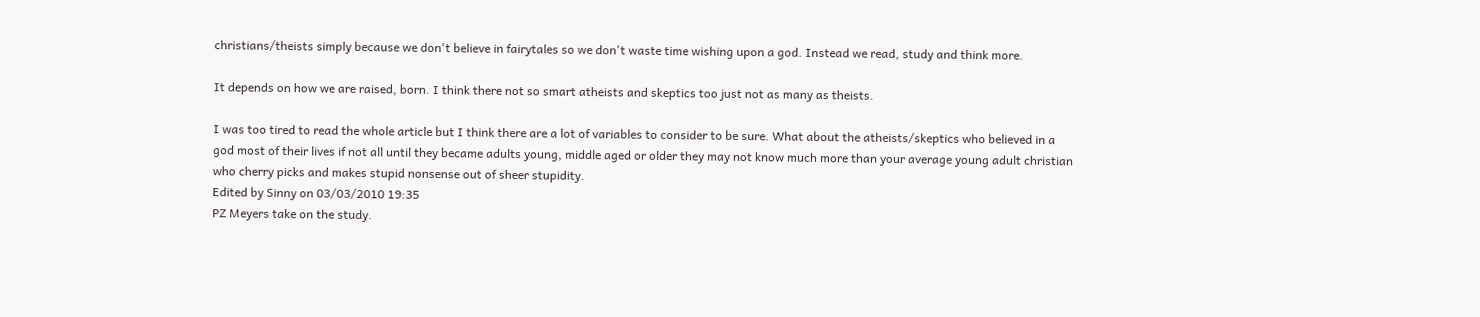christians/theists simply because we don't believe in fairytales so we don't waste time wishing upon a god. Instead we read, study and think more.

It depends on how we are raised, born. I think there not so smart atheists and skeptics too just not as many as theists.

I was too tired to read the whole article but I think there are a lot of variables to consider to be sure. What about the atheists/skeptics who believed in a god most of their lives if not all until they became adults young, middle aged or older they may not know much more than your average young adult christian who cherry picks and makes stupid nonsense out of sheer stupidity.
Edited by Sinny on 03/03/2010 19:35
PZ Meyers take on the study.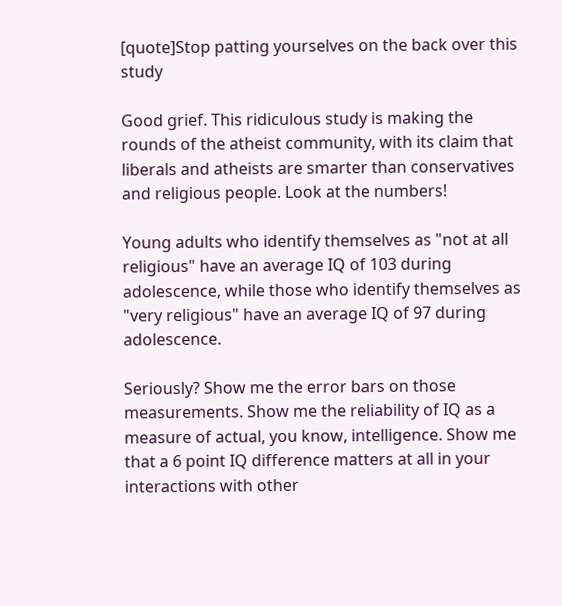[quote]Stop patting yourselves on the back over this study

Good grief. This ridiculous study is making the rounds of the atheist community, with its claim that liberals and atheists are smarter than conservatives and religious people. Look at the numbers!

Young adults who identify themselves as "not at all religious" have an average IQ of 103 during adolescence, while those who identify themselves as "very religious" have an average IQ of 97 during adolescence.

Seriously? Show me the error bars on those measurements. Show me the reliability of IQ as a measure of actual, you know, intelligence. Show me that a 6 point IQ difference matters at all in your interactions with other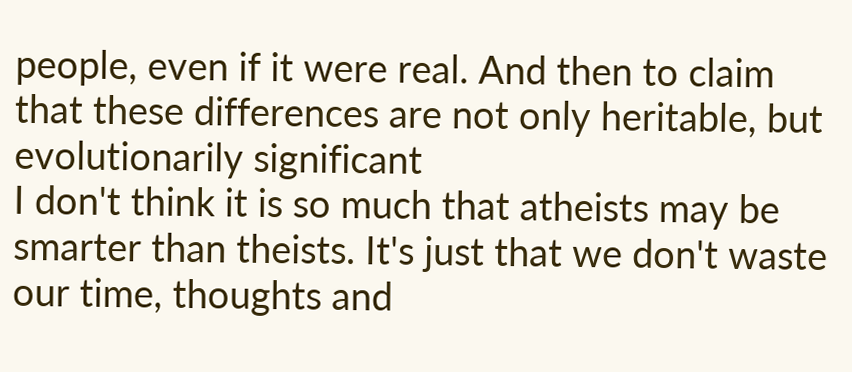people, even if it were real. And then to claim that these differences are not only heritable, but evolutionarily significant
I don't think it is so much that atheists may be smarter than theists. It's just that we don't waste our time, thoughts and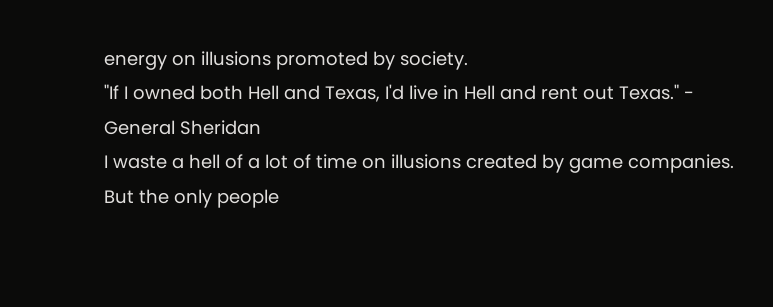energy on illusions promoted by society.
"If I owned both Hell and Texas, I'd live in Hell and rent out Texas." - General Sheridan
I waste a hell of a lot of time on illusions created by game companies. But the only people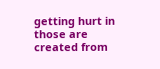getting hurt in those are created from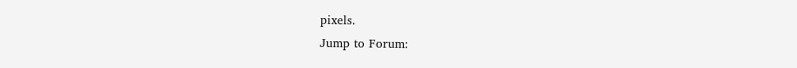pixels.
Jump to Forum: